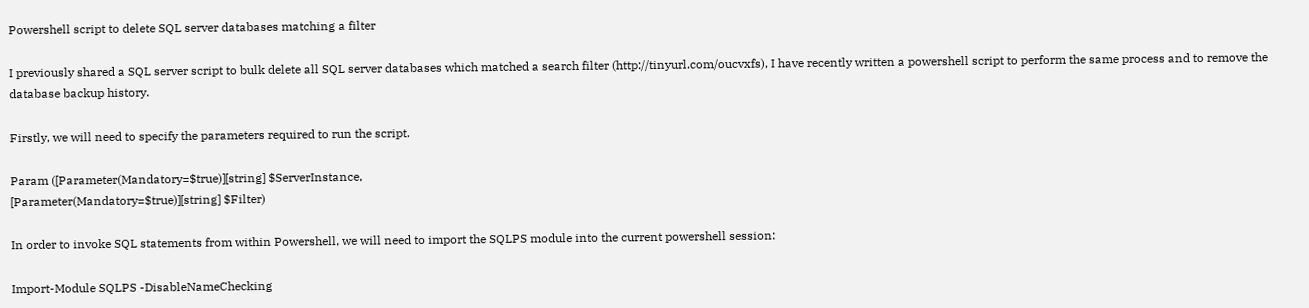Powershell script to delete SQL server databases matching a filter

I previously shared a SQL server script to bulk delete all SQL server databases which matched a search filter (http://tinyurl.com/oucvxfs), I have recently written a powershell script to perform the same process and to remove the database backup history.

Firstly, we will need to specify the parameters required to run the script.

Param ([Parameter(Mandatory=$true)][string] $ServerInstance,
[Parameter(Mandatory=$true)][string] $Filter)

In order to invoke SQL statements from within Powershell, we will need to import the SQLPS module into the current powershell session:

Import-Module SQLPS -DisableNameChecking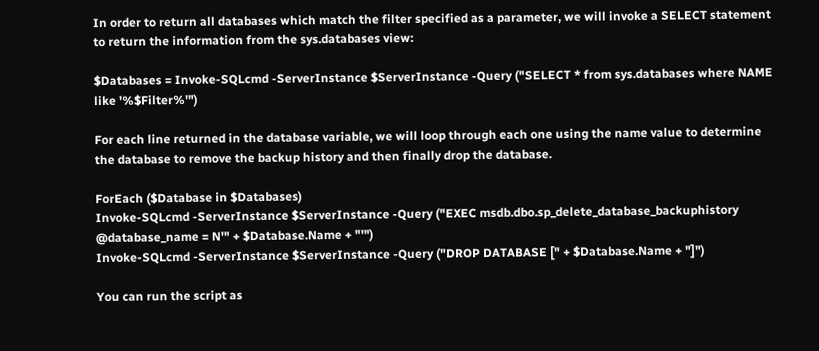In order to return all databases which match the filter specified as a parameter, we will invoke a SELECT statement to return the information from the sys.databases view:

$Databases = Invoke-SQLcmd -ServerInstance $ServerInstance -Query ("SELECT * from sys.databases where NAME like '%$Filter%'")

For each line returned in the database variable, we will loop through each one using the name value to determine the database to remove the backup history and then finally drop the database.

ForEach ($Database in $Databases)
Invoke-SQLcmd -ServerInstance $ServerInstance -Query ("EXEC msdb.dbo.sp_delete_database_backuphistory @database_name = N'" + $Database.Name + "'")
Invoke-SQLcmd -ServerInstance $ServerInstance -Query ("DROP DATABASE [" + $Database.Name + "]")

You can run the script as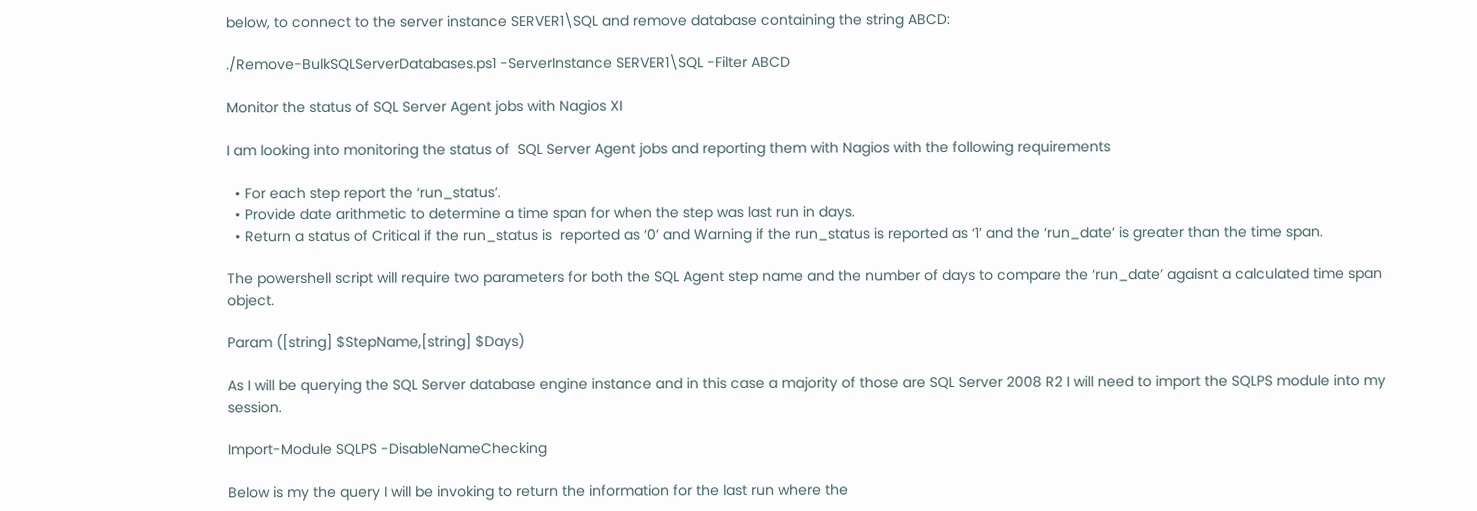below, to connect to the server instance SERVER1\SQL and remove database containing the string ABCD:

./Remove-BulkSQLServerDatabases.ps1 -ServerInstance SERVER1\SQL -Filter ABCD

Monitor the status of SQL Server Agent jobs with Nagios XI

I am looking into monitoring the status of  SQL Server Agent jobs and reporting them with Nagios with the following requirements

  • For each step report the ‘run_status’.
  • Provide date arithmetic to determine a time span for when the step was last run in days.
  • Return a status of Critical if the run_status is  reported as ‘0’ and Warning if the run_status is reported as ‘1’ and the ‘run_date’ is greater than the time span.

The powershell script will require two parameters for both the SQL Agent step name and the number of days to compare the ‘run_date’ agaisnt a calculated time span object.

Param ([string] $StepName,[string] $Days)

As I will be querying the SQL Server database engine instance and in this case a majority of those are SQL Server 2008 R2 I will need to import the SQLPS module into my session.

Import-Module SQLPS -DisableNameChecking

Below is my the query I will be invoking to return the information for the last run where the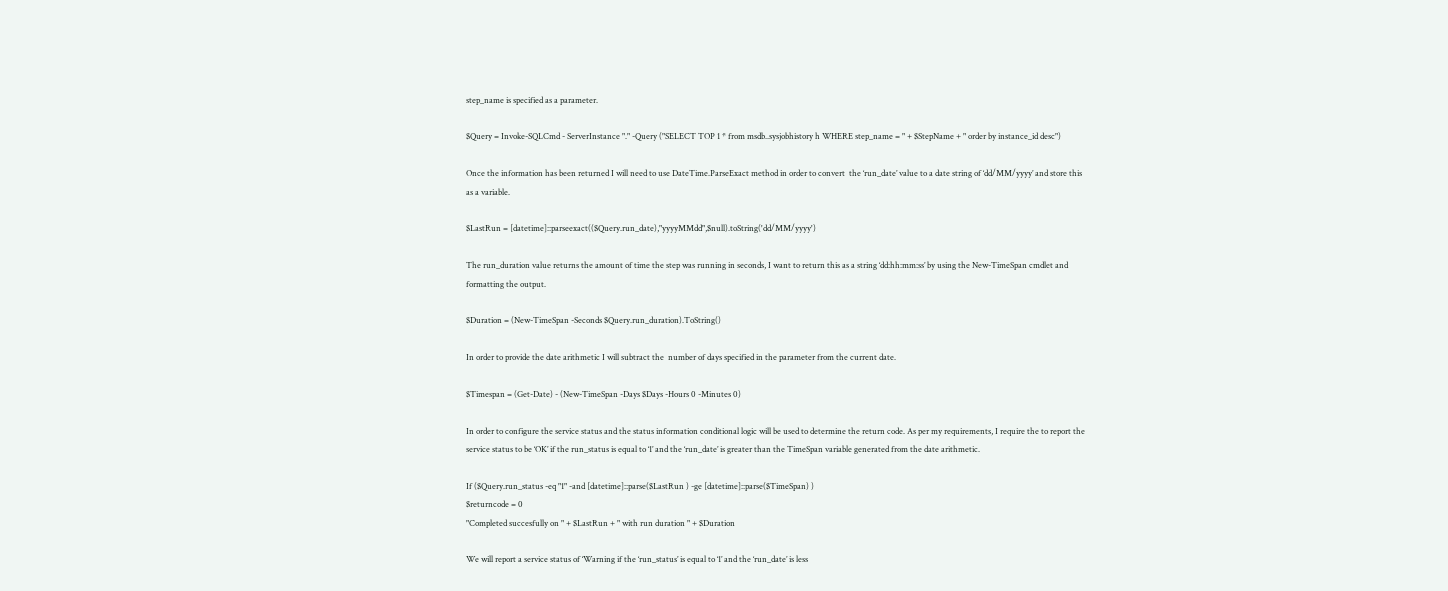step_name is specified as a parameter.

$Query = Invoke-SQLCmd - ServerInstance "." -Query ("SELECT TOP 1 * from msdb..sysjobhistory h WHERE step_name = " + $StepName + " order by instance_id desc")

Once the information has been returned I will need to use DateTime.ParseExact method in order to convert  the ‘run_date’ value to a date string of ‘dd/MM/yyyy’ and store this as a variable.

$LastRun = [datetime]::parseexact(($Query.run_date),"yyyyMMdd",$null).toString('dd/MM/yyyy')

The run_duration value returns the amount of time the step was running in seconds, I want to return this as a string ‘dd:hh:mm:ss’ by using the New-TimeSpan cmdlet and formatting the output.

$Duration = (New-TimeSpan -Seconds $Query.run_duration).ToString()

In order to provide the date arithmetic I will subtract the  number of days specified in the parameter from the current date.

$Timespan = (Get-Date) - (New-TimeSpan -Days $Days -Hours 0 -Minutes 0)

In order to configure the service status and the status information conditional logic will be used to determine the return code. As per my requirements, I require the to report the service status to be ‘OK’ if the run_status is equal to ‘1’ and the ‘run_date’ is greater than the TimeSpan variable generated from the date arithmetic.

If ($Query.run_status -eq "1" -and [datetime]::parse($LastRun ) -ge [datetime]::parse($TimeSpan) )
$returncode = 0
"Completed succesfully on " + $LastRun + " with run duration " + $Duration

We will report a service status of ‘Warning if the ‘run_status’ is equal to ‘1’ and the ‘run_date’ is less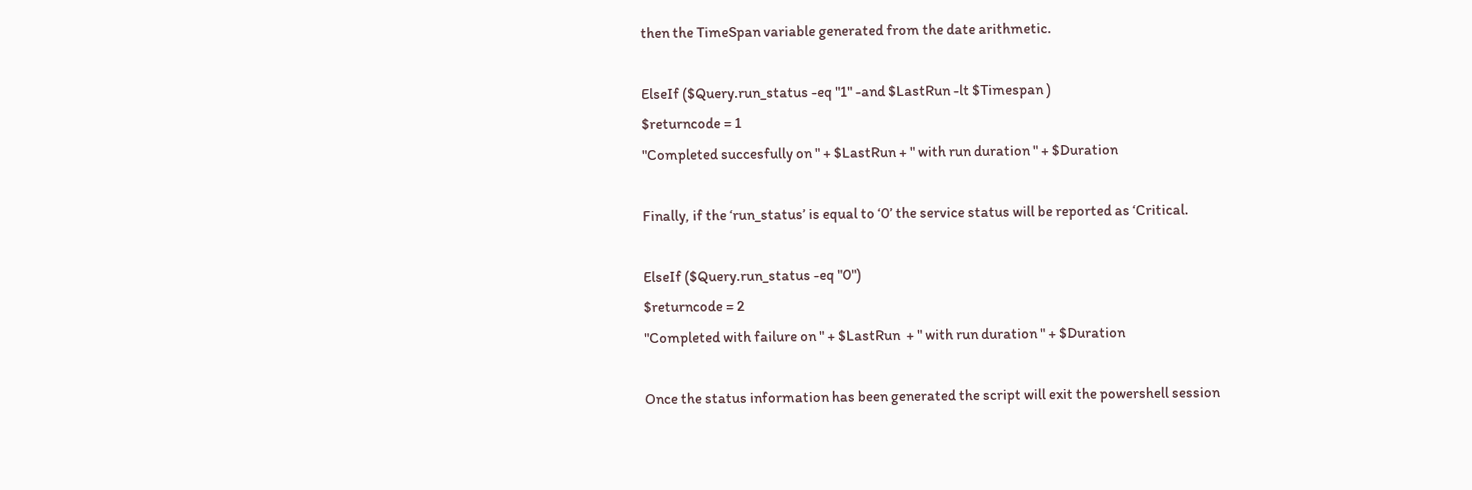then the TimeSpan variable generated from the date arithmetic.

ElseIf ($Query.run_status -eq "1" -and $LastRun -lt $Timespan )
$returncode = 1
"Completed succesfully on " + $LastRun + " with run duration " + $Duration

Finally, if the ‘run_status’ is equal to ‘0’ the service status will be reported as ‘Critical.

ElseIf ($Query.run_status -eq "0")
$returncode = 2
"Completed with failure on " + $LastRun  + " with run duration " + $Duration

Once the status information has been generated the script will exit the powershell session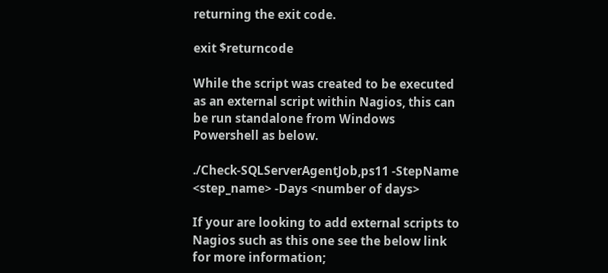returning the exit code.

exit $returncode

While the script was created to be executed as an external script within Nagios, this can be run standalone from Windows Powershell as below.

./Check-SQLServerAgentJob,ps11 -StepName <step_name> -Days <number of days>

If your are looking to add external scripts to Nagios such as this one see the below link for more information;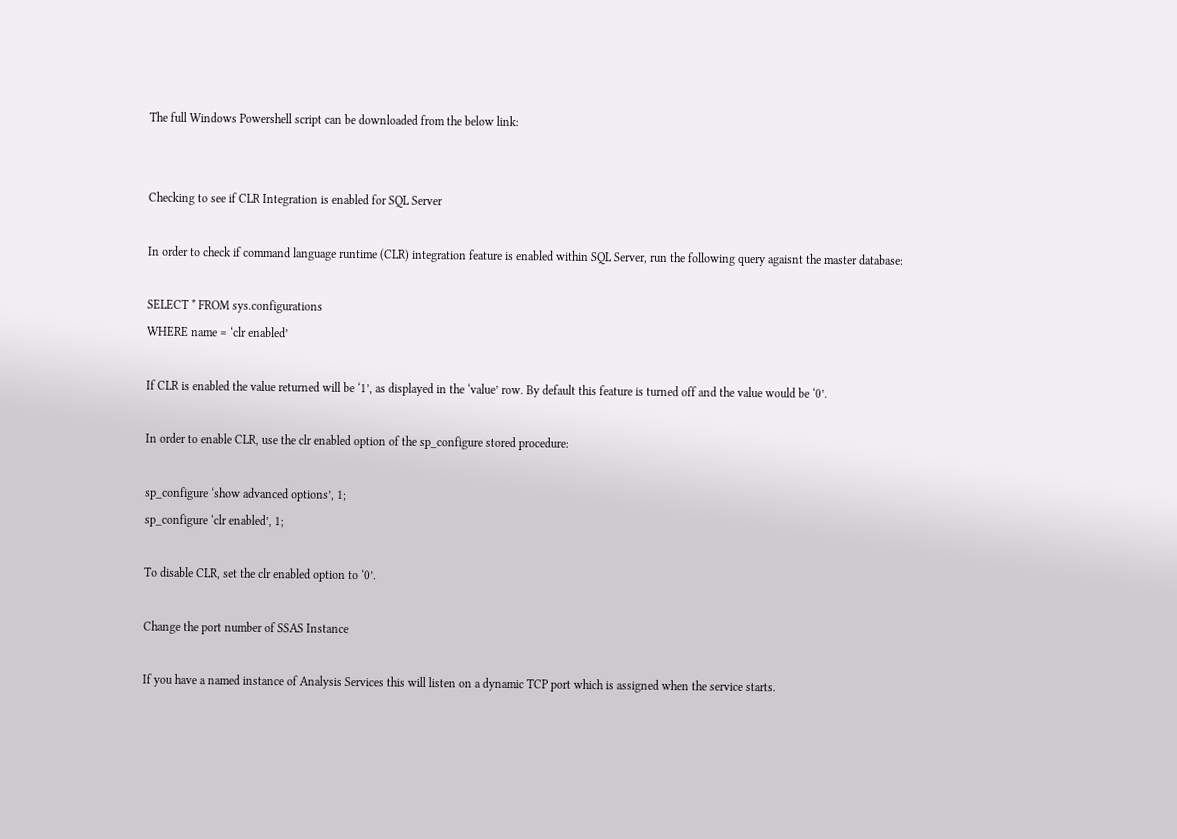The full Windows Powershell script can be downloaded from the below link:


Checking to see if CLR Integration is enabled for SQL Server

In order to check if command language runtime (CLR) integration feature is enabled within SQL Server, run the following query agaisnt the master database:

SELECT * FROM sys.configurations
WHERE name = ‘clr enabled’

If CLR is enabled the value returned will be ‘1’, as displayed in the ‘value’ row. By default this feature is turned off and the value would be ‘0’.

In order to enable CLR, use the clr enabled option of the sp_configure stored procedure:

sp_configure ‘show advanced options’, 1;
sp_configure ‘clr enabled’, 1;

To disable CLR, set the clr enabled option to ‘0’.

Change the port number of SSAS Instance

If you have a named instance of Analysis Services this will listen on a dynamic TCP port which is assigned when the service starts.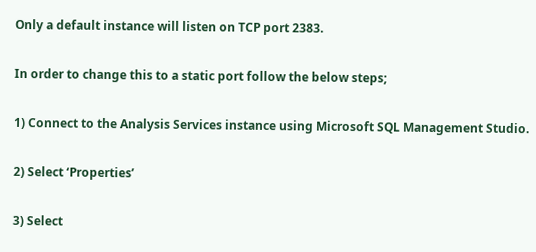Only a default instance will listen on TCP port 2383.

In order to change this to a static port follow the below steps;

1) Connect to the Analysis Services instance using Microsoft SQL Management Studio.

2) Select ‘Properties’

3) Select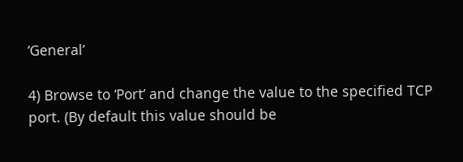‘General’

4) Browse to ‘Port’ and change the value to the specified TCP port. (By default this value should be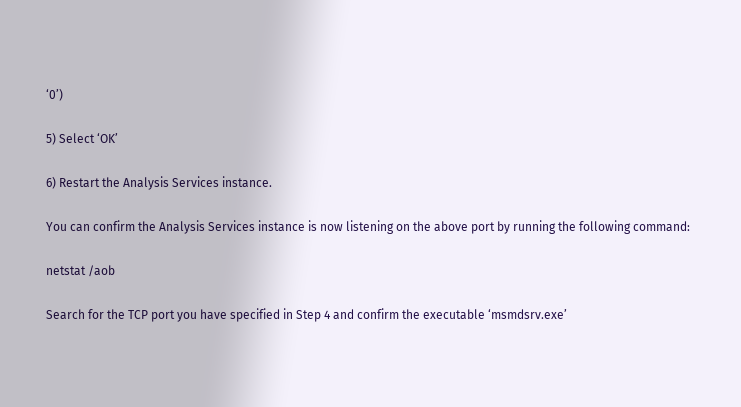‘0’)

5) Select ‘OK’

6) Restart the Analysis Services instance.

You can confirm the Analysis Services instance is now listening on the above port by running the following command:

netstat /aob

Search for the TCP port you have specified in Step 4 and confirm the executable ‘msmdsrv.exe’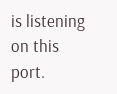is listening on this port.